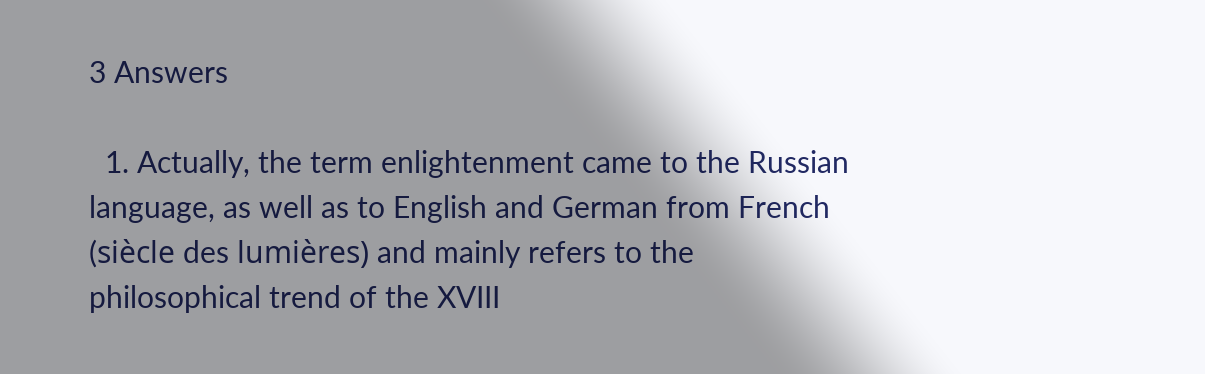3 Answers

  1. Actually, the term enlightenment came to the Russian language, as well as to English and German from French (siècle des lumières) and mainly refers to the philosophical trend of the XVIII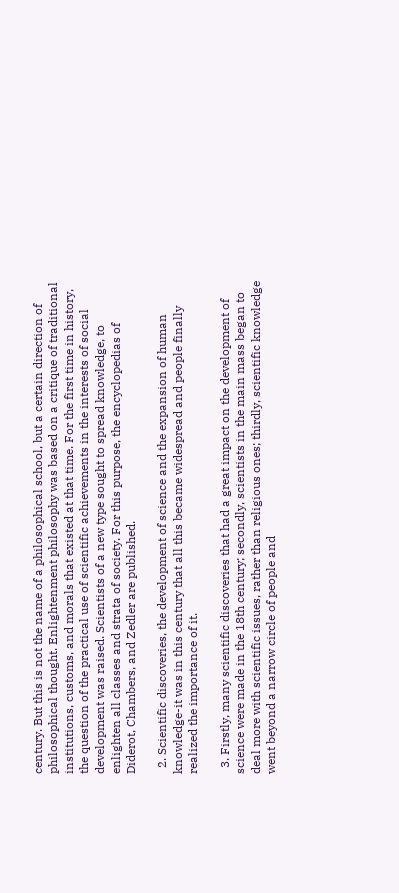century. But this is not the name of a philosophical school, but a certain direction of philosophical thought. Enlightenment philosophy was based on a critique of traditional institutions, customs, and morals that existed at that time. For the first time in history, the question of the practical use of scientific achievements in the interests of social development was raised. Scientists of a new type sought to spread knowledge, to enlighten all classes and strata of society. For this purpose, the encyclopedias of Diderot, Chambers, and Zedler are published.

  2. Scientific discoveries, the development of science and the expansion of human knowledge-it was in this century that all this became widespread and people finally realized the importance of it.

  3. Firstly, many scientific discoveries that had a great impact on the development of science were made in the 18th century; secondly, scientists in the main mass began to deal more with scientific issues, rather than religious ones; thirdly, scientific knowledge went beyond a narrow circle of people and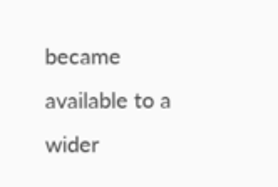became available to a wider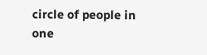circle of people in one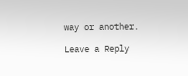way or another.

Leave a Reply